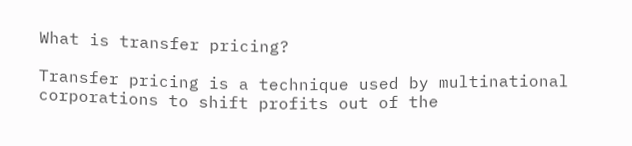What is transfer pricing?

Transfer pricing is a technique used by multinational corporations to shift profits out of the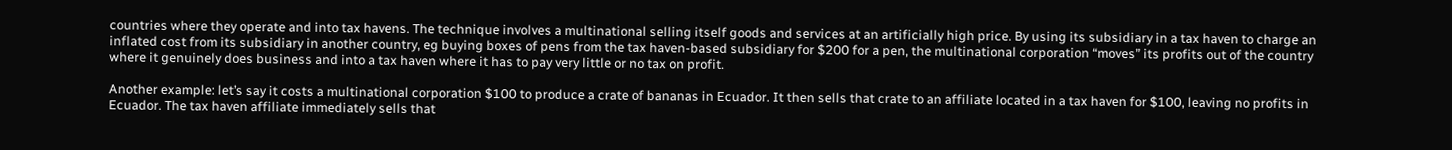countries where they operate and into tax havens. The technique involves a multinational selling itself goods and services at an artificially high price. By using its subsidiary in a tax haven to charge an inflated cost from its subsidiary in another country, eg buying boxes of pens from the tax haven-based subsidiary for $200 for a pen, the multinational corporation “moves” its profits out of the country where it genuinely does business and into a tax haven where it has to pay very little or no tax on profit.

Another example: let’s say it costs a multinational corporation $100 to produce a crate of bananas in Ecuador. It then sells that crate to an affiliate located in a tax haven for $100, leaving no profits in Ecuador. The tax haven affiliate immediately sells that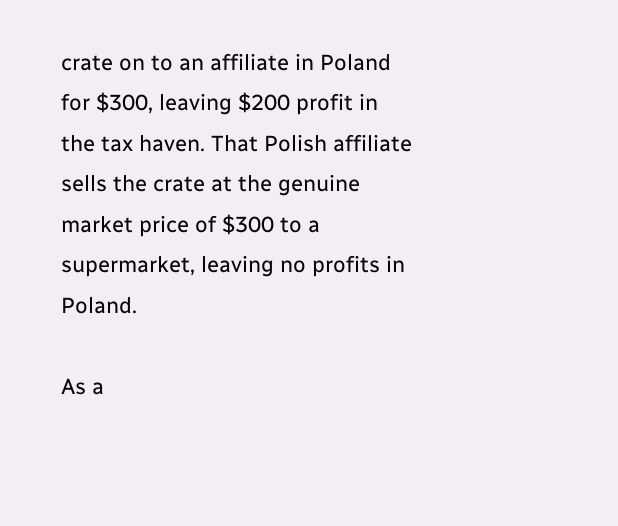crate on to an affiliate in Poland for $300, leaving $200 profit in the tax haven. That Polish affiliate sells the crate at the genuine market price of $300 to a supermarket, leaving no profits in Poland.

As a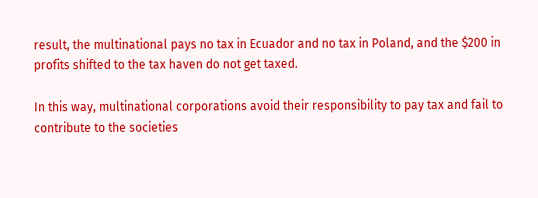result, the multinational pays no tax in Ecuador and no tax in Poland, and the $200 in profits shifted to the tax haven do not get taxed.

In this way, multinational corporations avoid their responsibility to pay tax and fail to contribute to the societies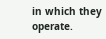in which they operate.